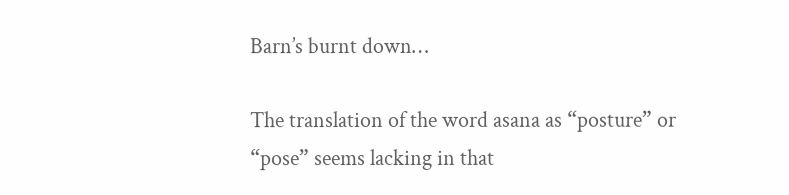Barn’s burnt down…

The translation of the word asana as “posture” or “pose” seems lacking in that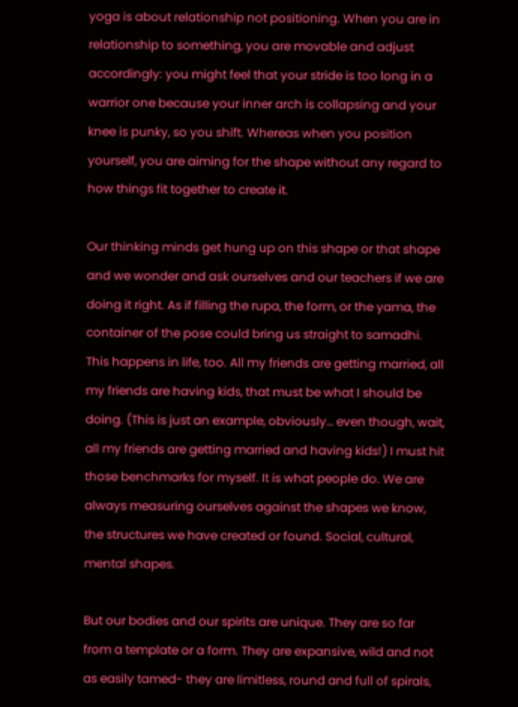yoga is about relationship not positioning. When you are in relationship to something, you are movable and adjust accordingly: you might feel that your stride is too long in a warrior one because your inner arch is collapsing and your knee is punky, so you shift. Whereas when you position yourself, you are aiming for the shape without any regard to how things fit together to create it.

Our thinking minds get hung up on this shape or that shape and we wonder and ask ourselves and our teachers if we are doing it right. As if filling the rupa, the form, or the yama, the container of the pose could bring us straight to samadhi. This happens in life, too. All my friends are getting married, all my friends are having kids, that must be what I should be doing. (This is just an example, obviously… even though, wait, all my friends are getting married and having kids!) I must hit those benchmarks for myself. It is what people do. We are always measuring ourselves against the shapes we know, the structures we have created or found. Social, cultural, mental shapes.

But our bodies and our spirits are unique. They are so far from a template or a form. They are expansive, wild and not as easily tamed- they are limitless, round and full of spirals,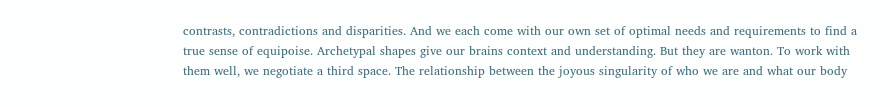contrasts, contradictions and disparities. And we each come with our own set of optimal needs and requirements to find a true sense of equipoise. Archetypal shapes give our brains context and understanding. But they are wanton. To work with them well, we negotiate a third space. The relationship between the joyous singularity of who we are and what our body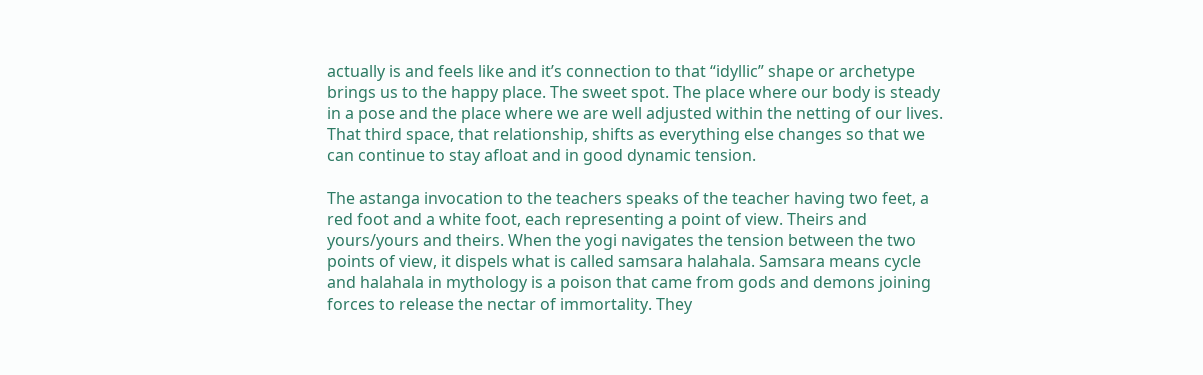actually is and feels like and it’s connection to that “idyllic” shape or archetype brings us to the happy place. The sweet spot. The place where our body is steady in a pose and the place where we are well adjusted within the netting of our lives. That third space, that relationship, shifts as everything else changes so that we can continue to stay afloat and in good dynamic tension.

The astanga invocation to the teachers speaks of the teacher having two feet, a red foot and a white foot, each representing a point of view. Theirs and yours/yours and theirs. When the yogi navigates the tension between the two points of view, it dispels what is called samsara halahala. Samsara means cycle and halahala in mythology is a poison that came from gods and demons joining forces to release the nectar of immortality. They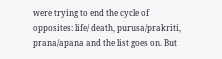were trying to end the cycle of opposites: life/ death, purusa/prakriti, prana/apana and the list goes on. But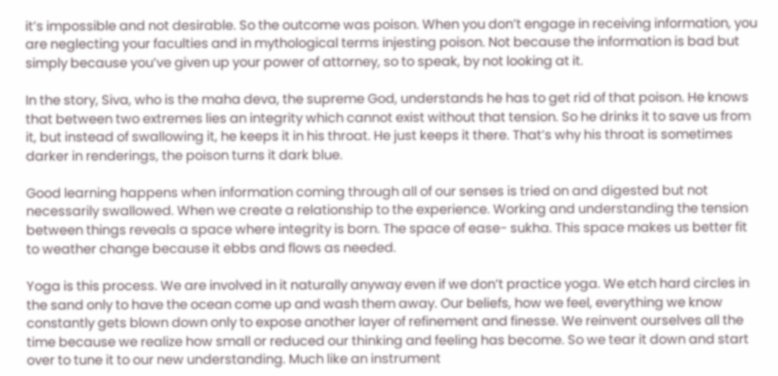it’s impossible and not desirable. So the outcome was poison. When you don’t engage in receiving information, you are neglecting your faculties and in mythological terms injesting poison. Not because the information is bad but simply because you’ve given up your power of attorney, so to speak, by not looking at it.

In the story, Siva, who is the maha deva, the supreme God, understands he has to get rid of that poison. He knows that between two extremes lies an integrity which cannot exist without that tension. So he drinks it to save us from it, but instead of swallowing it, he keeps it in his throat. He just keeps it there. That’s why his throat is sometimes darker in renderings, the poison turns it dark blue.

Good learning happens when information coming through all of our senses is tried on and digested but not necessarily swallowed. When we create a relationship to the experience. Working and understanding the tension between things reveals a space where integrity is born. The space of ease- sukha. This space makes us better fit to weather change because it ebbs and flows as needed.

Yoga is this process. We are involved in it naturally anyway even if we don’t practice yoga. We etch hard circles in the sand only to have the ocean come up and wash them away. Our beliefs, how we feel, everything we know constantly gets blown down only to expose another layer of refinement and finesse. We reinvent ourselves all the time because we realize how small or reduced our thinking and feeling has become. So we tear it down and start over to tune it to our new understanding. Much like an instrument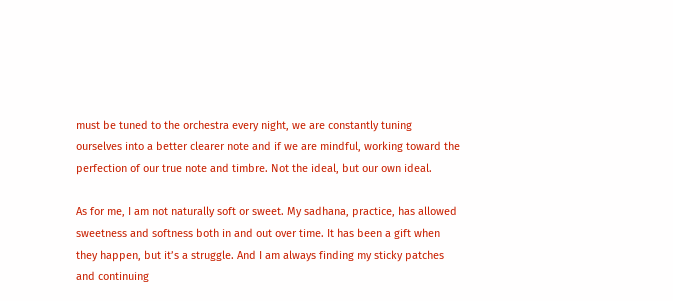must be tuned to the orchestra every night, we are constantly tuning ourselves into a better clearer note and if we are mindful, working toward the perfection of our true note and timbre. Not the ideal, but our own ideal.

As for me, I am not naturally soft or sweet. My sadhana, practice, has allowed sweetness and softness both in and out over time. It has been a gift when they happen, but it’s a struggle. And I am always finding my sticky patches and continuing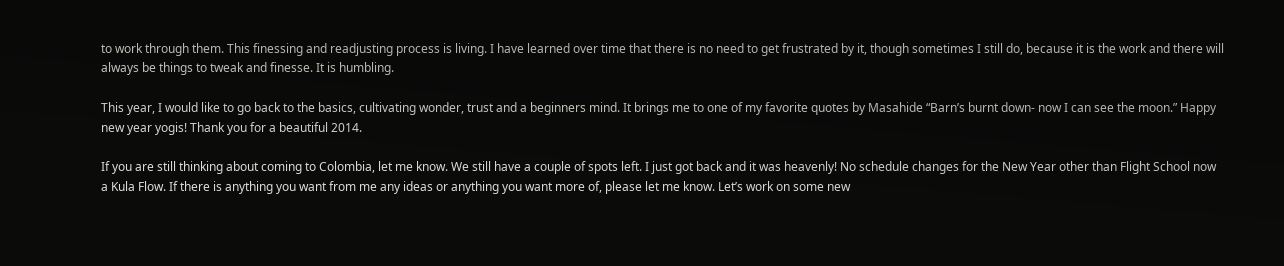to work through them. This finessing and readjusting process is living. I have learned over time that there is no need to get frustrated by it, though sometimes I still do, because it is the work and there will always be things to tweak and finesse. It is humbling.

This year, I would like to go back to the basics, cultivating wonder, trust and a beginners mind. It brings me to one of my favorite quotes by Masahide “Barn’s burnt down- now I can see the moon.” Happy new year yogis! Thank you for a beautiful 2014.

If you are still thinking about coming to Colombia, let me know. We still have a couple of spots left. I just got back and it was heavenly! No schedule changes for the New Year other than Flight School now a Kula Flow. If there is anything you want from me any ideas or anything you want more of, please let me know. Let’s work on some new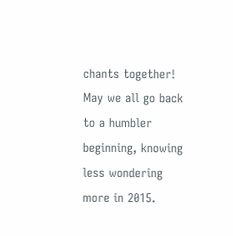chants together! May we all go back to a humbler beginning, knowing less wondering more in 2015.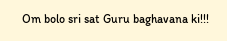Om bolo sri sat Guru baghavana ki!!!